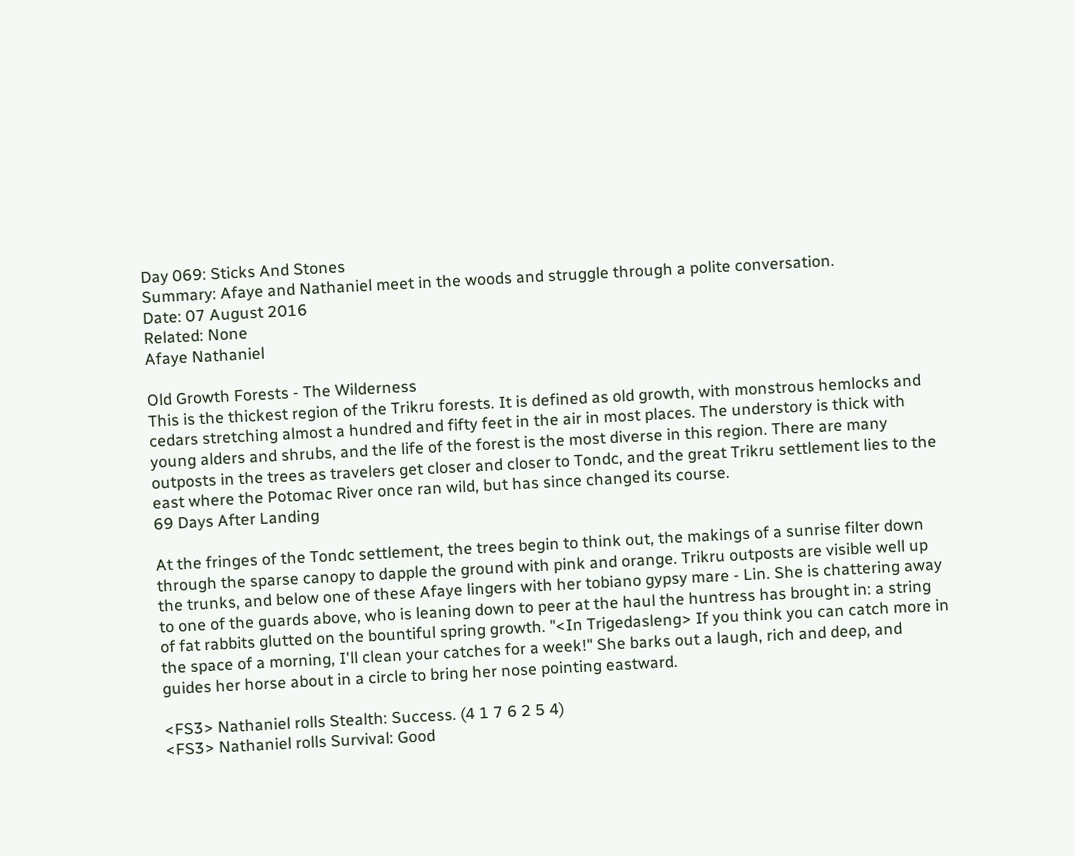Day 069: Sticks And Stones
Summary: Afaye and Nathaniel meet in the woods and struggle through a polite conversation.
Date: 07 August 2016
Related: None
Afaye Nathaniel

Old Growth Forests - The Wilderness
This is the thickest region of the Trikru forests. It is defined as old growth, with monstrous hemlocks and cedars stretching almost a hundred and fifty feet in the air in most places. The understory is thick with young alders and shrubs, and the life of the forest is the most diverse in this region. There are many outposts in the trees as travelers get closer and closer to Tondc, and the great Trikru settlement lies to the east where the Potomac River once ran wild, but has since changed its course.
69 Days After Landing

At the fringes of the Tondc settlement, the trees begin to think out, the makings of a sunrise filter down through the sparse canopy to dapple the ground with pink and orange. Trikru outposts are visible well up the trunks, and below one of these Afaye lingers with her tobiano gypsy mare - Lin. She is chattering away to one of the guards above, who is leaning down to peer at the haul the huntress has brought in: a string of fat rabbits glutted on the bountiful spring growth. "<In Trigedasleng> If you think you can catch more in the space of a morning, I'll clean your catches for a week!" She barks out a laugh, rich and deep, and guides her horse about in a circle to bring her nose pointing eastward.

<FS3> Nathaniel rolls Stealth: Success. (4 1 7 6 2 5 4)
<FS3> Nathaniel rolls Survival: Good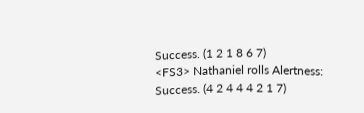Success. (1 2 1 8 6 7)
<FS3> Nathaniel rolls Alertness: Success. (4 2 4 4 4 2 1 7)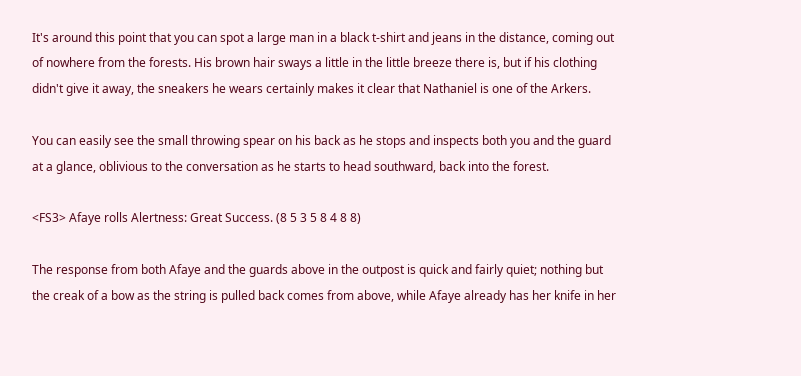It's around this point that you can spot a large man in a black t-shirt and jeans in the distance, coming out of nowhere from the forests. His brown hair sways a little in the little breeze there is, but if his clothing didn't give it away, the sneakers he wears certainly makes it clear that Nathaniel is one of the Arkers.

You can easily see the small throwing spear on his back as he stops and inspects both you and the guard at a glance, oblivious to the conversation as he starts to head southward, back into the forest.

<FS3> Afaye rolls Alertness: Great Success. (8 5 3 5 8 4 8 8)

The response from both Afaye and the guards above in the outpost is quick and fairly quiet; nothing but the creak of a bow as the string is pulled back comes from above, while Afaye already has her knife in her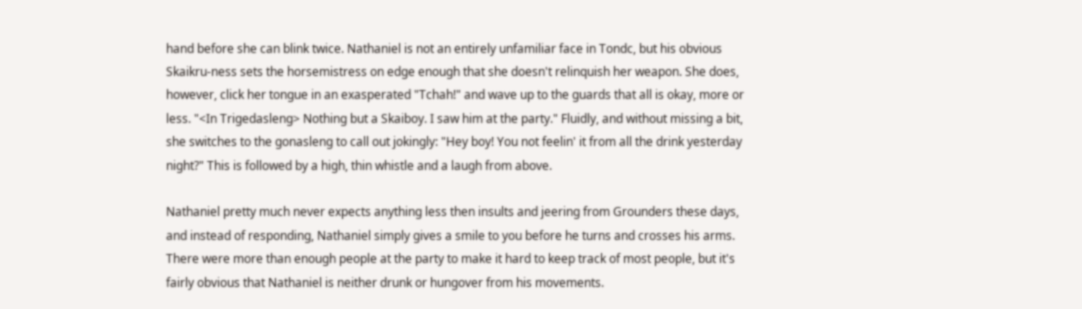hand before she can blink twice. Nathaniel is not an entirely unfamiliar face in Tondc, but his obvious Skaikru-ness sets the horsemistress on edge enough that she doesn't relinquish her weapon. She does, however, click her tongue in an exasperated "Tchah!" and wave up to the guards that all is okay, more or less. "<In Trigedasleng> Nothing but a Skaiboy. I saw him at the party." Fluidly, and without missing a bit, she switches to the gonasleng to call out jokingly: "Hey boy! You not feelin' it from all the drink yesterday night?" This is followed by a high, thin whistle and a laugh from above.

Nathaniel pretty much never expects anything less then insults and jeering from Grounders these days, and instead of responding, Nathaniel simply gives a smile to you before he turns and crosses his arms. There were more than enough people at the party to make it hard to keep track of most people, but it's fairly obvious that Nathaniel is neither drunk or hungover from his movements.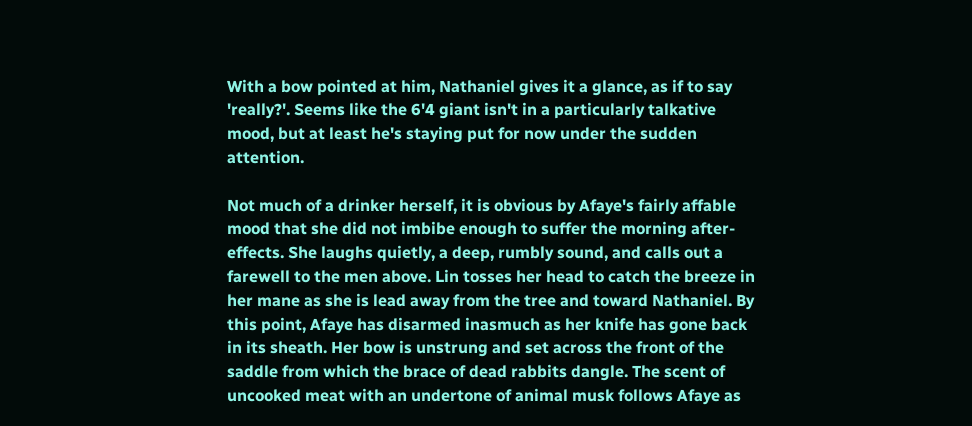With a bow pointed at him, Nathaniel gives it a glance, as if to say 'really?'. Seems like the 6'4 giant isn't in a particularly talkative mood, but at least he's staying put for now under the sudden attention.

Not much of a drinker herself, it is obvious by Afaye's fairly affable mood that she did not imbibe enough to suffer the morning after-effects. She laughs quietly, a deep, rumbly sound, and calls out a farewell to the men above. Lin tosses her head to catch the breeze in her mane as she is lead away from the tree and toward Nathaniel. By this point, Afaye has disarmed inasmuch as her knife has gone back in its sheath. Her bow is unstrung and set across the front of the saddle from which the brace of dead rabbits dangle. The scent of uncooked meat with an undertone of animal musk follows Afaye as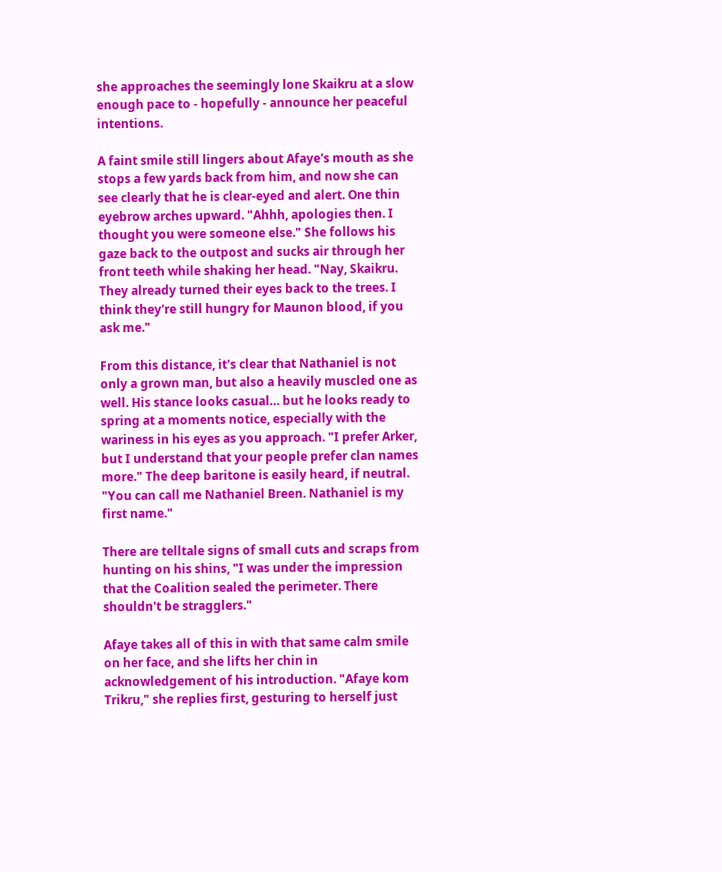she approaches the seemingly lone Skaikru at a slow enough pace to - hopefully - announce her peaceful intentions.

A faint smile still lingers about Afaye's mouth as she stops a few yards back from him, and now she can see clearly that he is clear-eyed and alert. One thin eyebrow arches upward. "Ahhh, apologies then. I thought you were someone else." She follows his gaze back to the outpost and sucks air through her front teeth while shaking her head. "Nay, Skaikru. They already turned their eyes back to the trees. I think they're still hungry for Maunon blood, if you ask me."

From this distance, it's clear that Nathaniel is not only a grown man, but also a heavily muscled one as well. His stance looks casual… but he looks ready to spring at a moments notice, especially with the wariness in his eyes as you approach. "I prefer Arker, but I understand that your people prefer clan names more." The deep baritone is easily heard, if neutral. "You can call me Nathaniel Breen. Nathaniel is my first name."

There are telltale signs of small cuts and scraps from hunting on his shins, "I was under the impression that the Coalition sealed the perimeter. There shouldn't be stragglers."

Afaye takes all of this in with that same calm smile on her face, and she lifts her chin in acknowledgement of his introduction. "Afaye kom Trikru," she replies first, gesturing to herself just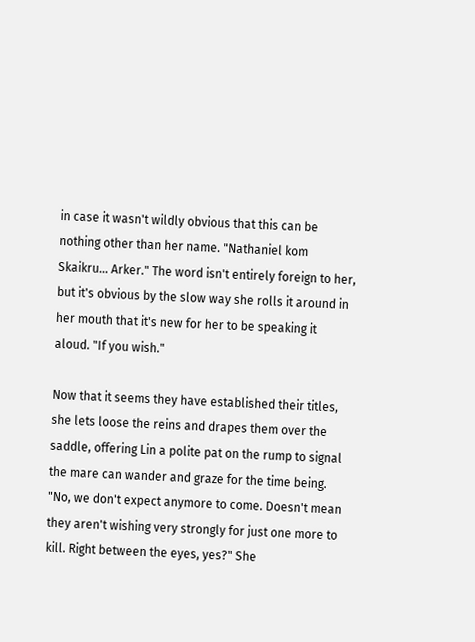in case it wasn't wildly obvious that this can be nothing other than her name. "Nathaniel kom Skaikru… Arker." The word isn't entirely foreign to her, but it's obvious by the slow way she rolls it around in her mouth that it's new for her to be speaking it aloud. "If you wish."

Now that it seems they have established their titles, she lets loose the reins and drapes them over the saddle, offering Lin a polite pat on the rump to signal the mare can wander and graze for the time being. "No, we don't expect anymore to come. Doesn't mean they aren't wishing very strongly for just one more to kill. Right between the eyes, yes?" She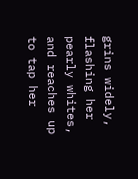grins widely, flashing her pearly whites, and reaches up to tap her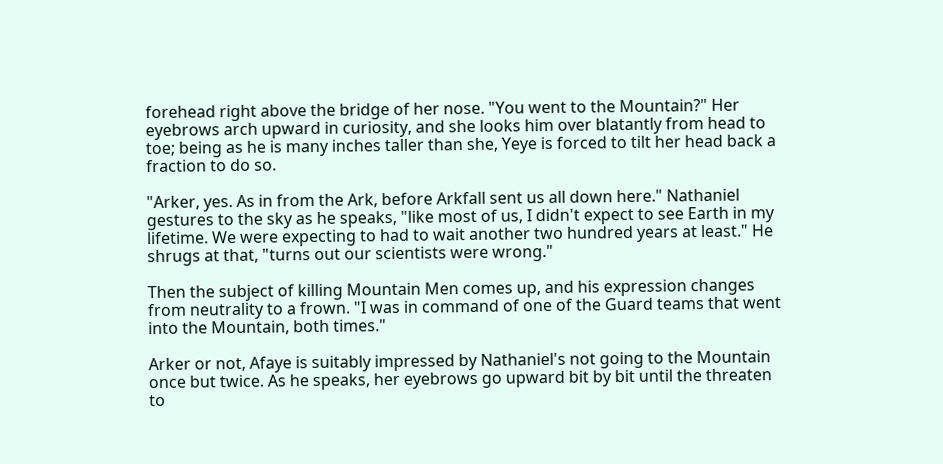forehead right above the bridge of her nose. "You went to the Mountain?" Her eyebrows arch upward in curiosity, and she looks him over blatantly from head to toe; being as he is many inches taller than she, Yeye is forced to tilt her head back a fraction to do so.

"Arker, yes. As in from the Ark, before Arkfall sent us all down here." Nathaniel gestures to the sky as he speaks, "like most of us, I didn't expect to see Earth in my lifetime. We were expecting to had to wait another two hundred years at least." He shrugs at that, "turns out our scientists were wrong."

Then the subject of killing Mountain Men comes up, and his expression changes from neutrality to a frown. "I was in command of one of the Guard teams that went into the Mountain, both times."

Arker or not, Afaye is suitably impressed by Nathaniel's not going to the Mountain once but twice. As he speaks, her eyebrows go upward bit by bit until the threaten to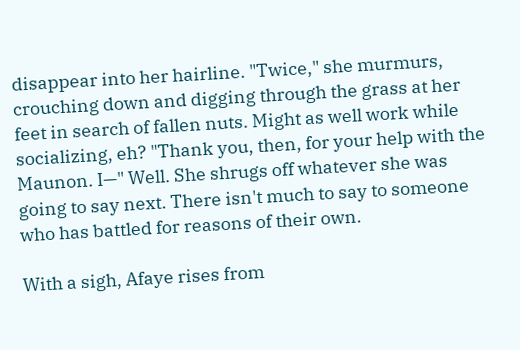disappear into her hairline. "Twice," she murmurs, crouching down and digging through the grass at her feet in search of fallen nuts. Might as well work while socializing, eh? "Thank you, then, for your help with the Maunon. I—" Well. She shrugs off whatever she was going to say next. There isn't much to say to someone who has battled for reasons of their own.

With a sigh, Afaye rises from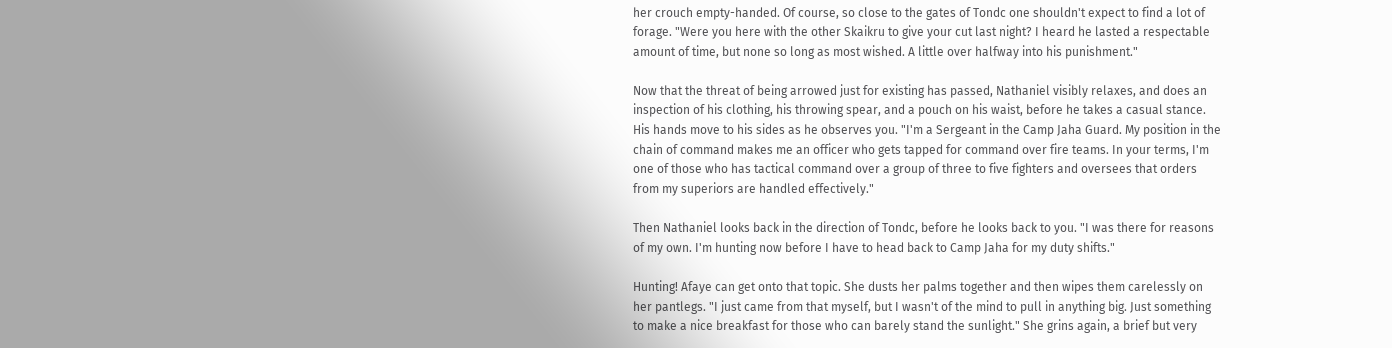her crouch empty-handed. Of course, so close to the gates of Tondc one shouldn't expect to find a lot of forage. "Were you here with the other Skaikru to give your cut last night? I heard he lasted a respectable amount of time, but none so long as most wished. A little over halfway into his punishment."

Now that the threat of being arrowed just for existing has passed, Nathaniel visibly relaxes, and does an inspection of his clothing, his throwing spear, and a pouch on his waist, before he takes a casual stance. His hands move to his sides as he observes you. "I'm a Sergeant in the Camp Jaha Guard. My position in the chain of command makes me an officer who gets tapped for command over fire teams. In your terms, I'm one of those who has tactical command over a group of three to five fighters and oversees that orders from my superiors are handled effectively."

Then Nathaniel looks back in the direction of Tondc, before he looks back to you. "I was there for reasons of my own. I'm hunting now before I have to head back to Camp Jaha for my duty shifts."

Hunting! Afaye can get onto that topic. She dusts her palms together and then wipes them carelessly on her pantlegs. "I just came from that myself, but I wasn't of the mind to pull in anything big. Just something to make a nice breakfast for those who can barely stand the sunlight." She grins again, a brief but very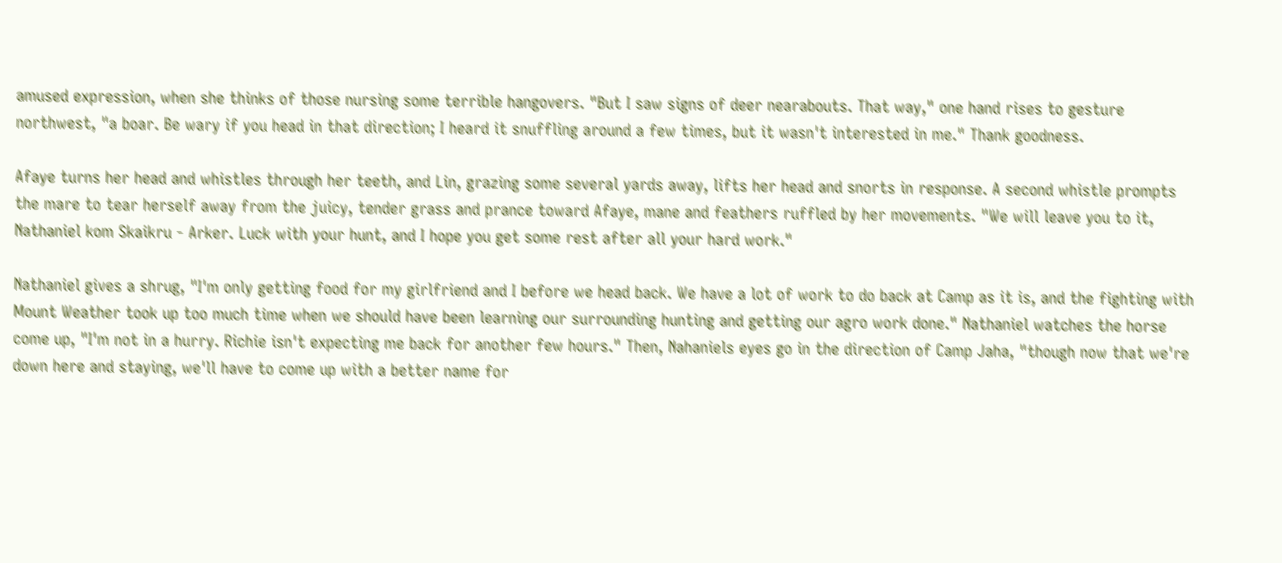amused expression, when she thinks of those nursing some terrible hangovers. "But I saw signs of deer nearabouts. That way," one hand rises to gesture northwest, "a boar. Be wary if you head in that direction; I heard it snuffling around a few times, but it wasn't interested in me." Thank goodness.

Afaye turns her head and whistles through her teeth, and Lin, grazing some several yards away, lifts her head and snorts in response. A second whistle prompts the mare to tear herself away from the juicy, tender grass and prance toward Afaye, mane and feathers ruffled by her movements. "We will leave you to it, Nathaniel kom Skaikru - Arker. Luck with your hunt, and I hope you get some rest after all your hard work."

Nathaniel gives a shrug, "I'm only getting food for my girlfriend and I before we head back. We have a lot of work to do back at Camp as it is, and the fighting with Mount Weather took up too much time when we should have been learning our surrounding hunting and getting our agro work done." Nathaniel watches the horse come up, "I'm not in a hurry. Richie isn't expecting me back for another few hours." Then, Nahaniels eyes go in the direction of Camp Jaha, "though now that we're down here and staying, we'll have to come up with a better name for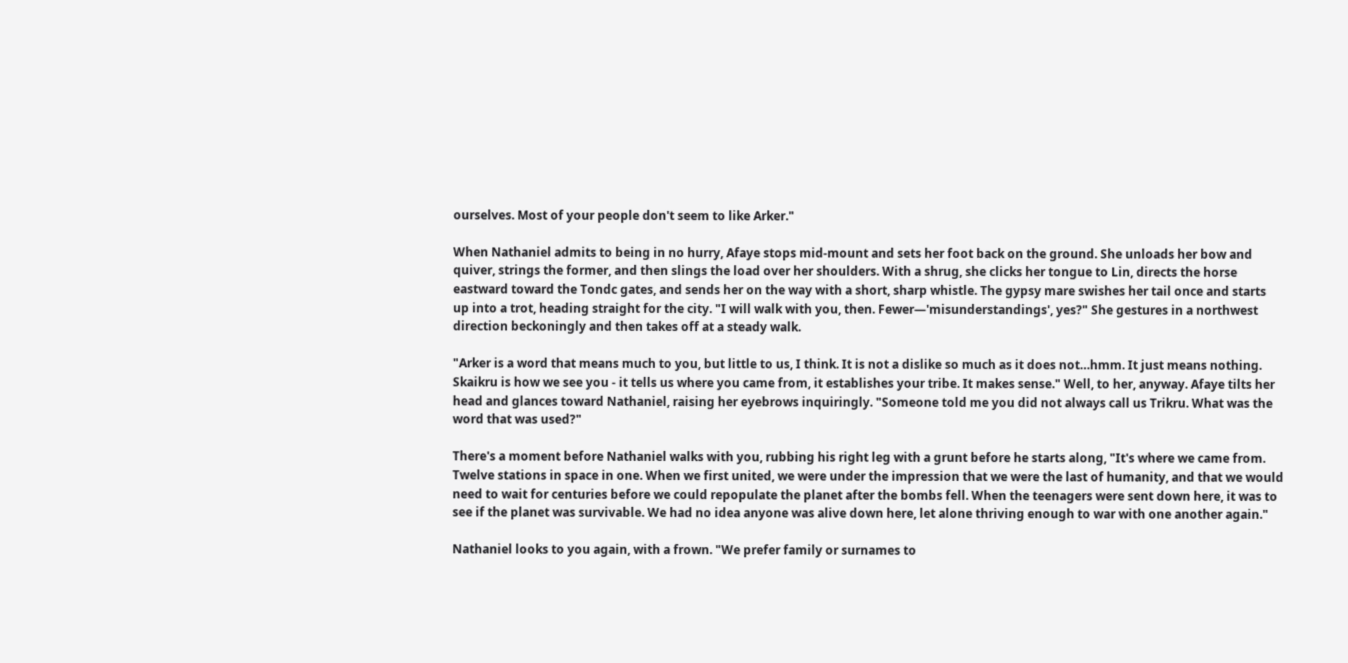ourselves. Most of your people don't seem to like Arker."

When Nathaniel admits to being in no hurry, Afaye stops mid-mount and sets her foot back on the ground. She unloads her bow and quiver, strings the former, and then slings the load over her shoulders. With a shrug, she clicks her tongue to Lin, directs the horse eastward toward the Tondc gates, and sends her on the way with a short, sharp whistle. The gypsy mare swishes her tail once and starts up into a trot, heading straight for the city. "I will walk with you, then. Fewer—'misunderstandings', yes?" She gestures in a northwest direction beckoningly and then takes off at a steady walk.

"Arker is a word that means much to you, but little to us, I think. It is not a dislike so much as it does not…hmm. It just means nothing. Skaikru is how we see you - it tells us where you came from, it establishes your tribe. It makes sense." Well, to her, anyway. Afaye tilts her head and glances toward Nathaniel, raising her eyebrows inquiringly. "Someone told me you did not always call us Trikru. What was the word that was used?"

There's a moment before Nathaniel walks with you, rubbing his right leg with a grunt before he starts along, "It's where we came from. Twelve stations in space in one. When we first united, we were under the impression that we were the last of humanity, and that we would need to wait for centuries before we could repopulate the planet after the bombs fell. When the teenagers were sent down here, it was to see if the planet was survivable. We had no idea anyone was alive down here, let alone thriving enough to war with one another again."

Nathaniel looks to you again, with a frown. "We prefer family or surnames to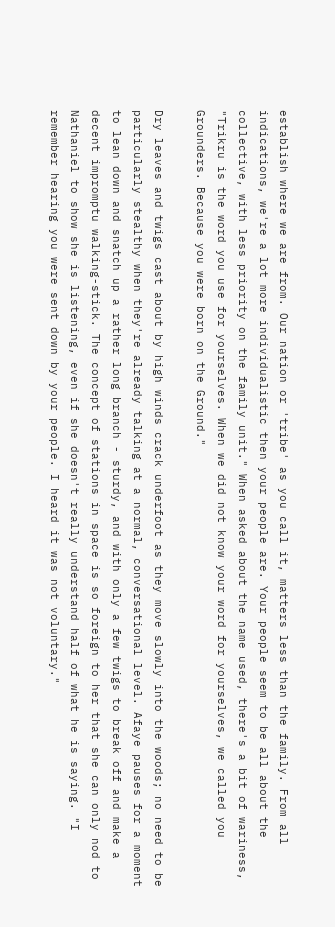establish where we are from. Our nation or 'tribe' as you call it, matters less than the family. From all indications, we're a lot more individualistic then your people are. Your people seem to be all about the collective, with less priority on the family unit." When asked about the name used, there's a bit of wariness, "Trikru is the word you use for yourselves. When we did not know your word for yourselves, we called you Grounders. Because you were born on the Ground."

Dry leaves and twigs cast about by high winds crack underfoot as they move slowly into the woods; no need to be particularly stealthy when they're already talking at a normal, conversational level. Afaye pauses for a moment to lean down and snatch up a rather long branch - sturdy, and with only a few twigs to break off and make a decent impromptu walking-stick. The concept of stations in space is so foreign to her that she can only nod to Nathaniel to show she is listening, even if she doesn't really understand half of what he is saying. "I remember hearing you were sent down by your people. I heard it was not voluntary."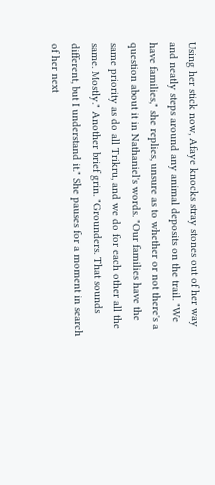Using her stick now, Afaye knocks stray stones out of her way and neatly steps around any animal deposits on the trail. "We have families," she replies, unsure as to whether or not there's a question about it in Nathaniel's words. "Our families have the same priority as do all Trikru, and we do for each other all the same. Mostly." Another brief grin. "Grounders. That sounds different, but I understand it." She pauses for a moment in search of her next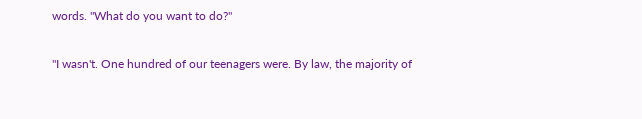words. "What do you want to do?"

"I wasn't. One hundred of our teenagers were. By law, the majority of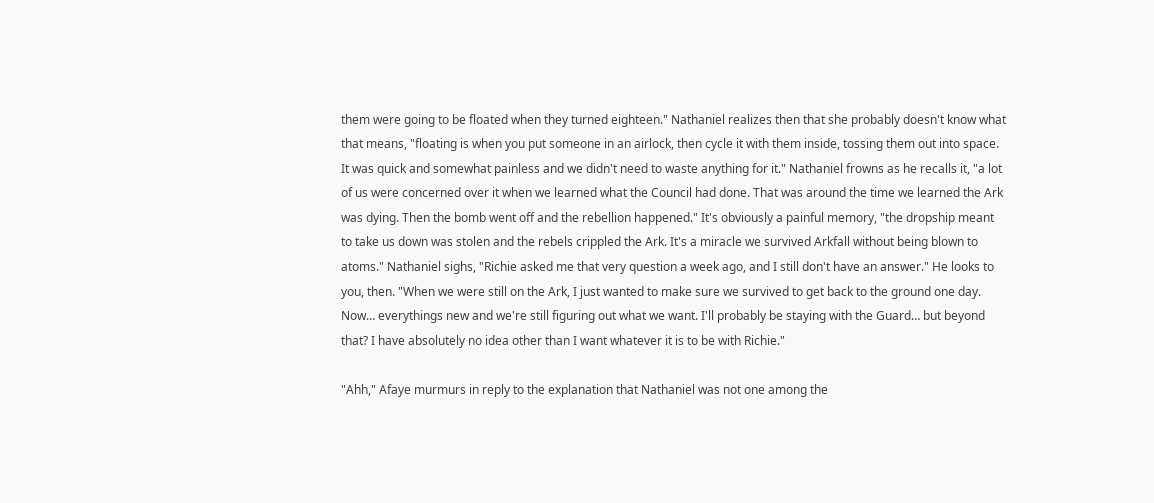them were going to be floated when they turned eighteen." Nathaniel realizes then that she probably doesn't know what that means, "floating is when you put someone in an airlock, then cycle it with them inside, tossing them out into space. It was quick and somewhat painless and we didn't need to waste anything for it." Nathaniel frowns as he recalls it, "a lot of us were concerned over it when we learned what the Council had done. That was around the time we learned the Ark was dying. Then the bomb went off and the rebellion happened." It's obviously a painful memory, "the dropship meant to take us down was stolen and the rebels crippled the Ark. It's a miracle we survived Arkfall without being blown to atoms." Nathaniel sighs, "Richie asked me that very question a week ago, and I still don't have an answer." He looks to you, then. "When we were still on the Ark, I just wanted to make sure we survived to get back to the ground one day. Now… everythings new and we're still figuring out what we want. I'll probably be staying with the Guard… but beyond that? I have absolutely no idea other than I want whatever it is to be with Richie."

"Ahh," Afaye murmurs in reply to the explanation that Nathaniel was not one among the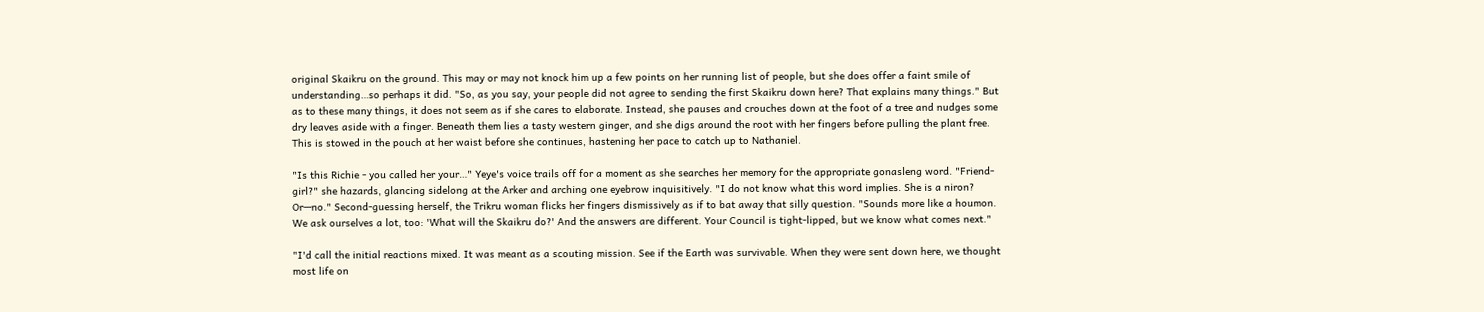original Skaikru on the ground. This may or may not knock him up a few points on her running list of people, but she does offer a faint smile of understanding…so perhaps it did. "So, as you say, your people did not agree to sending the first Skaikru down here? That explains many things." But as to these many things, it does not seem as if she cares to elaborate. Instead, she pauses and crouches down at the foot of a tree and nudges some dry leaves aside with a finger. Beneath them lies a tasty western ginger, and she digs around the root with her fingers before pulling the plant free. This is stowed in the pouch at her waist before she continues, hastening her pace to catch up to Nathaniel.

"Is this Richie - you called her your…" Yeye's voice trails off for a moment as she searches her memory for the appropriate gonasleng word. "Friend-girl?" she hazards, glancing sidelong at the Arker and arching one eyebrow inquisitively. "I do not know what this word implies. She is a niron? Or—no." Second-guessing herself, the Trikru woman flicks her fingers dismissively as if to bat away that silly question. "Sounds more like a houmon. We ask ourselves a lot, too: 'What will the Skaikru do?' And the answers are different. Your Council is tight-lipped, but we know what comes next."

"I'd call the initial reactions mixed. It was meant as a scouting mission. See if the Earth was survivable. When they were sent down here, we thought most life on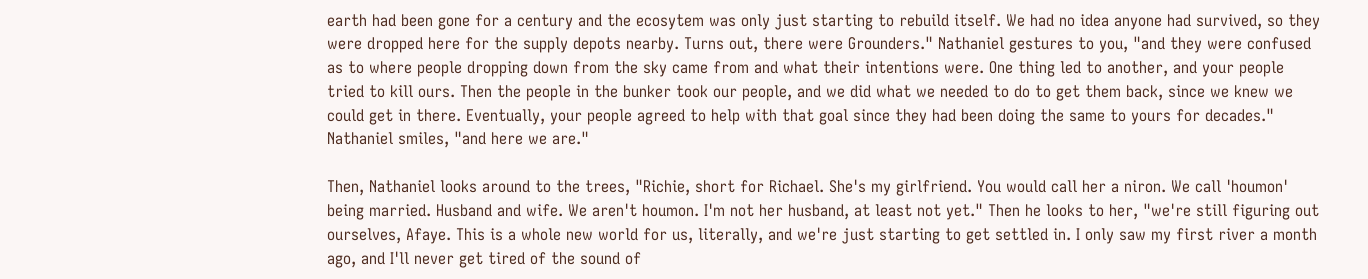earth had been gone for a century and the ecosytem was only just starting to rebuild itself. We had no idea anyone had survived, so they were dropped here for the supply depots nearby. Turns out, there were Grounders." Nathaniel gestures to you, "and they were confused as to where people dropping down from the sky came from and what their intentions were. One thing led to another, and your people tried to kill ours. Then the people in the bunker took our people, and we did what we needed to do to get them back, since we knew we could get in there. Eventually, your people agreed to help with that goal since they had been doing the same to yours for decades." Nathaniel smiles, "and here we are."

Then, Nathaniel looks around to the trees, "Richie, short for Richael. She's my girlfriend. You would call her a niron. We call 'houmon' being married. Husband and wife. We aren't houmon. I'm not her husband, at least not yet." Then he looks to her, "we're still figuring out ourselves, Afaye. This is a whole new world for us, literally, and we're just starting to get settled in. I only saw my first river a month ago, and I'll never get tired of the sound of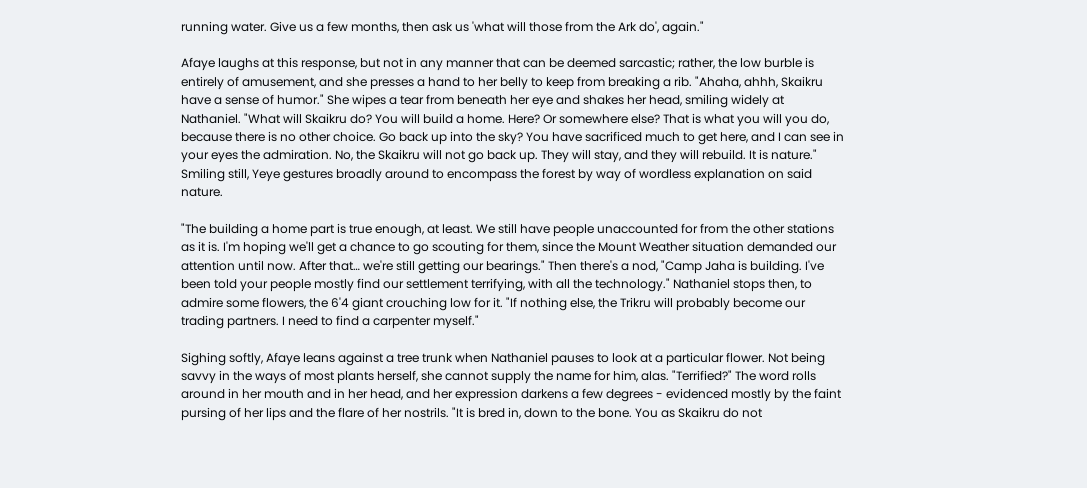running water. Give us a few months, then ask us 'what will those from the Ark do', again."

Afaye laughs at this response, but not in any manner that can be deemed sarcastic; rather, the low burble is entirely of amusement, and she presses a hand to her belly to keep from breaking a rib. "Ahaha, ahhh, Skaikru have a sense of humor." She wipes a tear from beneath her eye and shakes her head, smiling widely at Nathaniel. "What will Skaikru do? You will build a home. Here? Or somewhere else? That is what you will you do, because there is no other choice. Go back up into the sky? You have sacrificed much to get here, and I can see in your eyes the admiration. No, the Skaikru will not go back up. They will stay, and they will rebuild. It is nature." Smiling still, Yeye gestures broadly around to encompass the forest by way of wordless explanation on said nature.

"The building a home part is true enough, at least. We still have people unaccounted for from the other stations as it is. I'm hoping we'll get a chance to go scouting for them, since the Mount Weather situation demanded our attention until now. After that… we're still getting our bearings." Then there's a nod, "Camp Jaha is building. I've been told your people mostly find our settlement terrifying, with all the technology." Nathaniel stops then, to admire some flowers, the 6'4 giant crouching low for it. "If nothing else, the Trikru will probably become our trading partners. I need to find a carpenter myself."

Sighing softly, Afaye leans against a tree trunk when Nathaniel pauses to look at a particular flower. Not being savvy in the ways of most plants herself, she cannot supply the name for him, alas. "Terrified?" The word rolls around in her mouth and in her head, and her expression darkens a few degrees - evidenced mostly by the faint pursing of her lips and the flare of her nostrils. "It is bred in, down to the bone. You as Skaikru do not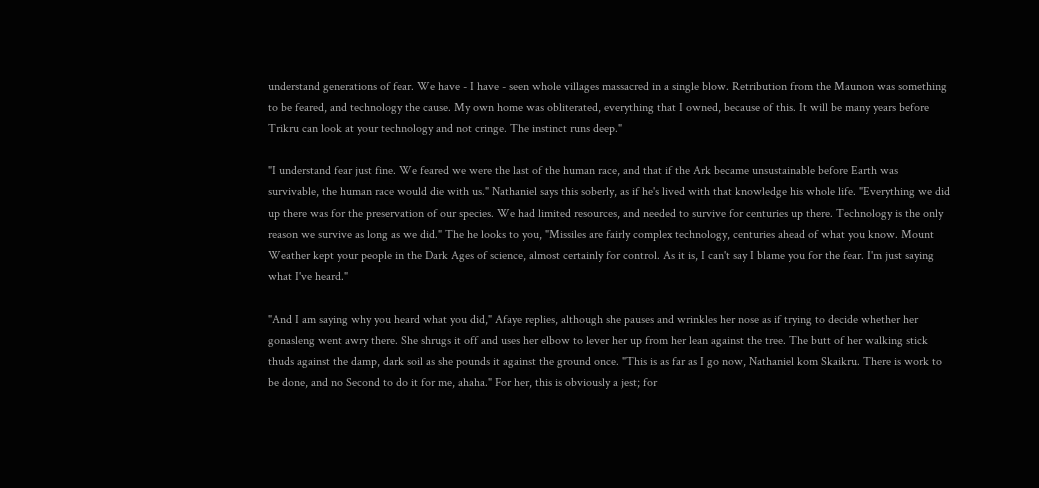understand generations of fear. We have - I have - seen whole villages massacred in a single blow. Retribution from the Maunon was something to be feared, and technology the cause. My own home was obliterated, everything that I owned, because of this. It will be many years before Trikru can look at your technology and not cringe. The instinct runs deep."

"I understand fear just fine. We feared we were the last of the human race, and that if the Ark became unsustainable before Earth was survivable, the human race would die with us." Nathaniel says this soberly, as if he's lived with that knowledge his whole life. "Everything we did up there was for the preservation of our species. We had limited resources, and needed to survive for centuries up there. Technology is the only reason we survive as long as we did." The he looks to you, "Missiles are fairly complex technology, centuries ahead of what you know. Mount Weather kept your people in the Dark Ages of science, almost certainly for control. As it is, I can't say I blame you for the fear. I'm just saying what I've heard."

"And I am saying why you heard what you did," Afaye replies, although she pauses and wrinkles her nose as if trying to decide whether her gonasleng went awry there. She shrugs it off and uses her elbow to lever her up from her lean against the tree. The butt of her walking stick thuds against the damp, dark soil as she pounds it against the ground once. "This is as far as I go now, Nathaniel kom Skaikru. There is work to be done, and no Second to do it for me, ahaha." For her, this is obviously a jest; for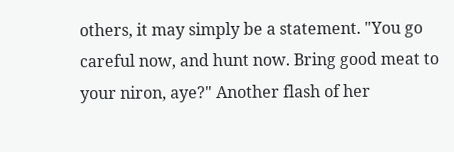others, it may simply be a statement. "You go careful now, and hunt now. Bring good meat to your niron, aye?" Another flash of her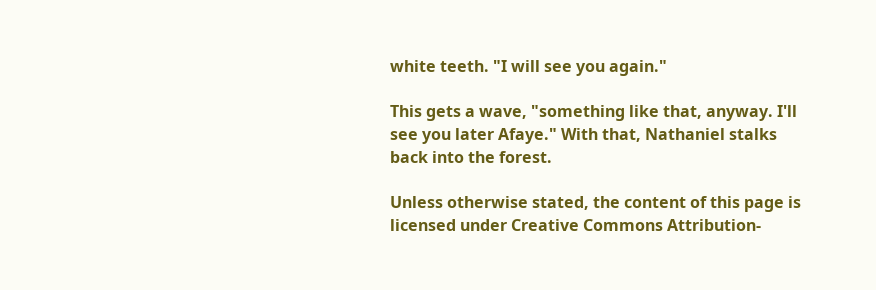white teeth. "I will see you again."

This gets a wave, "something like that, anyway. I'll see you later Afaye." With that, Nathaniel stalks back into the forest.

Unless otherwise stated, the content of this page is licensed under Creative Commons Attribution-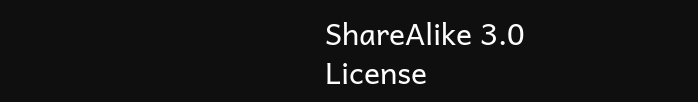ShareAlike 3.0 License